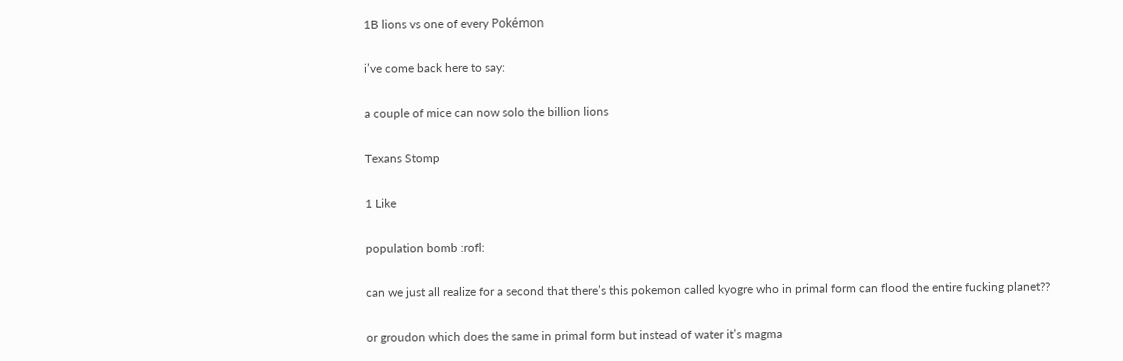1B lions vs one of every Pokémon

i’ve come back here to say:

a couple of mice can now solo the billion lions

Texans Stomp

1 Like

population bomb :rofl:

can we just all realize for a second that there’s this pokemon called kyogre who in primal form can flood the entire fucking planet??

or groudon which does the same in primal form but instead of water it’s magma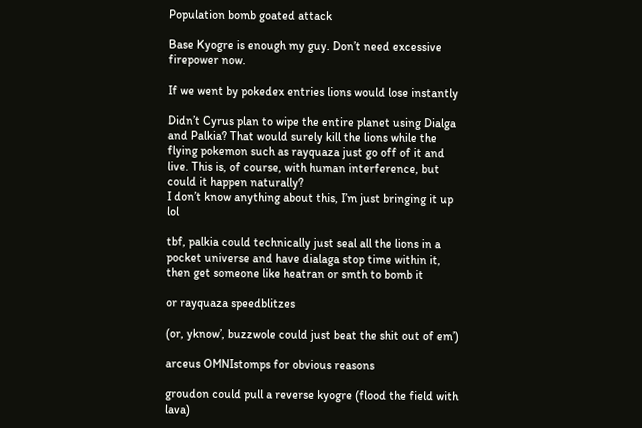Population bomb goated attack

Base Kyogre is enough my guy. Don’t need excessive firepower now.

If we went by pokedex entries lions would lose instantly

Didn’t Cyrus plan to wipe the entire planet using Dialga and Palkia? That would surely kill the lions while the flying pokemon such as rayquaza just go off of it and live. This is, of course, with human interference, but could it happen naturally?
I don’t know anything about this, I’m just bringing it up lol

tbf, palkia could technically just seal all the lions in a pocket universe and have dialaga stop time within it, then get someone like heatran or smth to bomb it

or rayquaza speedblitzes

(or, yknow’, buzzwole could just beat the shit out of em’)

arceus OMNIstomps for obvious reasons

groudon could pull a reverse kyogre (flood the field with lava)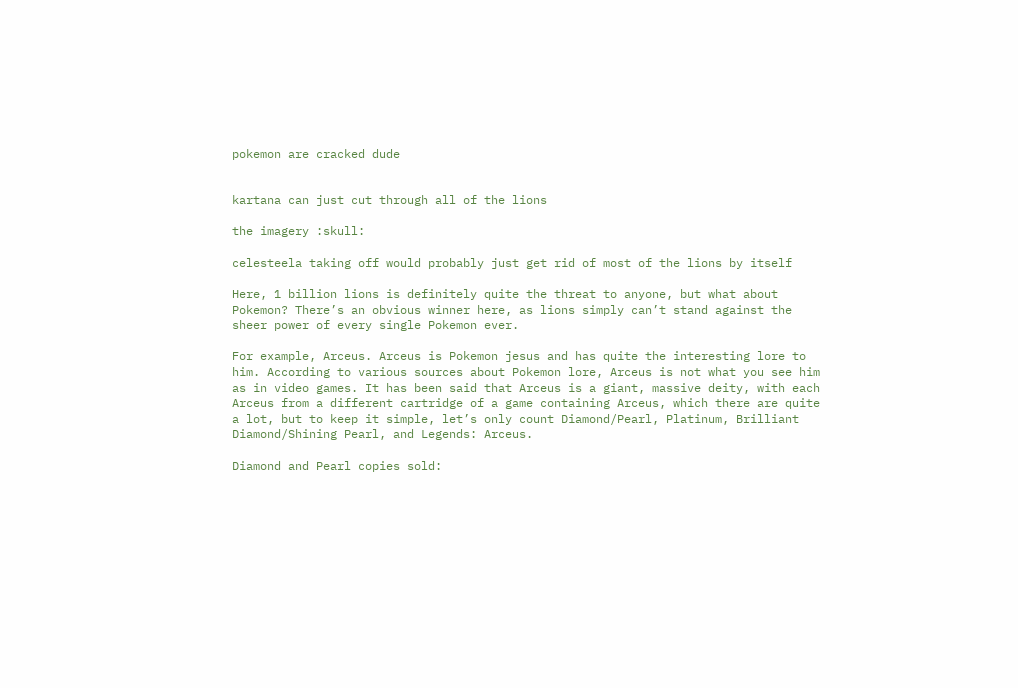pokemon are cracked dude


kartana can just cut through all of the lions

the imagery :skull:

celesteela taking off would probably just get rid of most of the lions by itself

Here, 1 billion lions is definitely quite the threat to anyone, but what about Pokemon? There’s an obvious winner here, as lions simply can’t stand against the sheer power of every single Pokemon ever.

For example, Arceus. Arceus is Pokemon jesus and has quite the interesting lore to him. According to various sources about Pokemon lore, Arceus is not what you see him as in video games. It has been said that Arceus is a giant, massive deity, with each Arceus from a different cartridge of a game containing Arceus, which there are quite a lot, but to keep it simple, let’s only count Diamond/Pearl, Platinum, Brilliant Diamond/Shining Pearl, and Legends: Arceus.

Diamond and Pearl copies sold: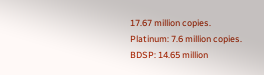17.67 million copies.
Platinum: 7.6 million copies.
BDSP: 14.65 million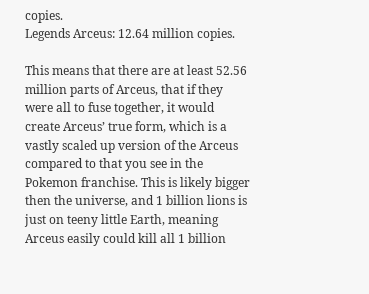copies.
Legends Arceus: 12.64 million copies.

This means that there are at least 52.56 million parts of Arceus, that if they were all to fuse together, it would create Arceus’ true form, which is a vastly scaled up version of the Arceus compared to that you see in the Pokemon franchise. This is likely bigger then the universe, and 1 billion lions is just on teeny little Earth, meaning Arceus easily could kill all 1 billion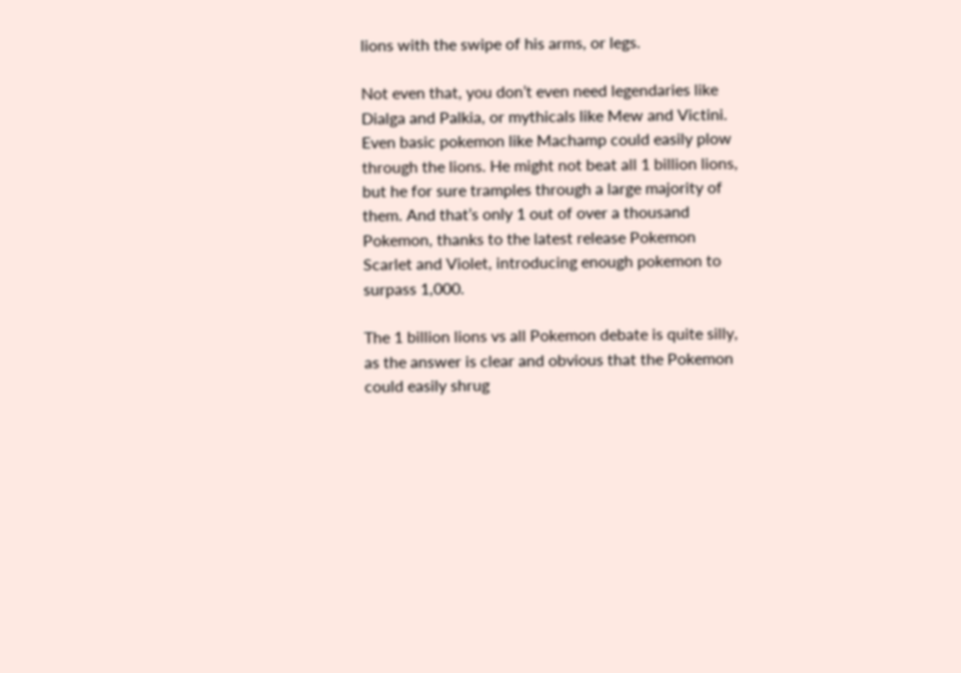lions with the swipe of his arms, or legs.

Not even that, you don’t even need legendaries like Dialga and Palkia, or mythicals like Mew and Victini. Even basic pokemon like Machamp could easily plow through the lions. He might not beat all 1 billion lions, but he for sure tramples through a large majority of them. And that’s only 1 out of over a thousand Pokemon, thanks to the latest release Pokemon Scarlet and Violet, introducing enough pokemon to surpass 1,000.

The 1 billion lions vs all Pokemon debate is quite silly, as the answer is clear and obvious that the Pokemon could easily shrug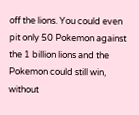off the lions. You could even pit only 50 Pokemon against the 1 billion lions and the Pokemon could still win, without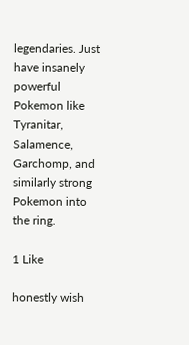legendaries. Just have insanely powerful Pokemon like Tyranitar, Salamence, Garchomp, and similarly strong Pokemon into the ring.

1 Like

honestly wish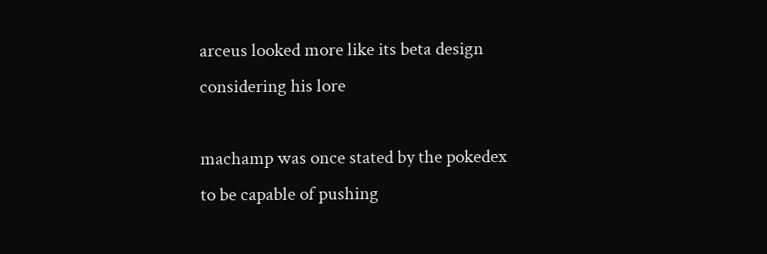arceus looked more like its beta design considering his lore

machamp was once stated by the pokedex to be capable of pushing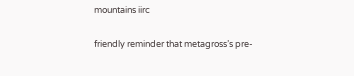mountains iirc

friendly reminder that metagross’s pre-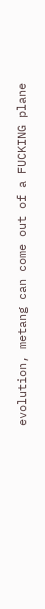evolution, metang can come out of a FUCKING plane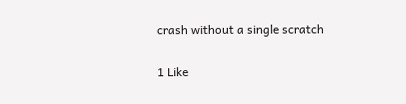crash without a single scratch

1 Like